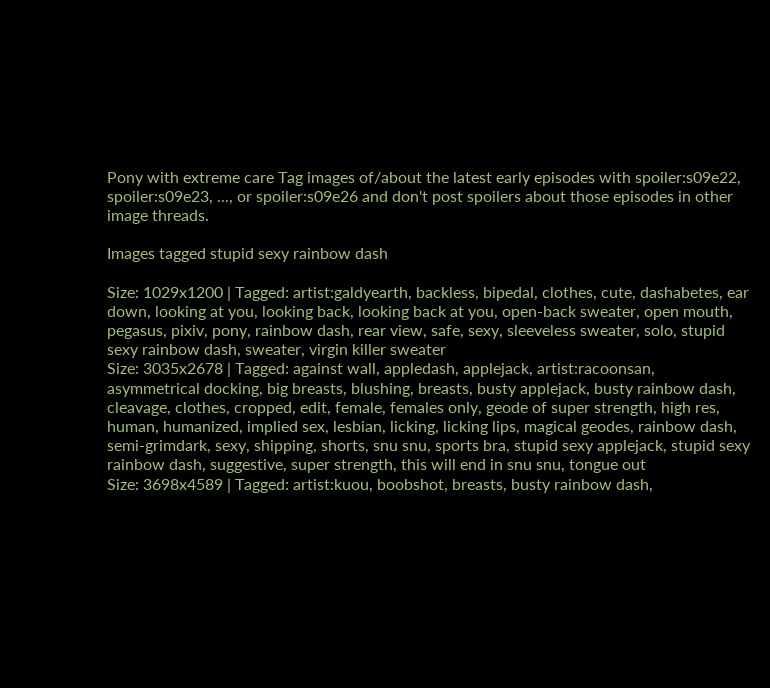Pony with extreme care Tag images of/about the latest early episodes with spoiler:s09e22, spoiler:s09e23, ..., or spoiler:s09e26 and don't post spoilers about those episodes in other image threads.

Images tagged stupid sexy rainbow dash

Size: 1029x1200 | Tagged: artist:galdyearth, backless, bipedal, clothes, cute, dashabetes, ear down, looking at you, looking back, looking back at you, open-back sweater, open mouth, pegasus, pixiv, pony, rainbow dash, rear view, safe, sexy, sleeveless sweater, solo, stupid sexy rainbow dash, sweater, virgin killer sweater
Size: 3035x2678 | Tagged: against wall, appledash, applejack, artist:racoonsan, asymmetrical docking, big breasts, blushing, breasts, busty applejack, busty rainbow dash, cleavage, clothes, cropped, edit, female, females only, geode of super strength, high res, human, humanized, implied sex, lesbian, licking, licking lips, magical geodes, rainbow dash, semi-grimdark, sexy, shipping, shorts, snu snu, sports bra, stupid sexy applejack, stupid sexy rainbow dash, suggestive, super strength, this will end in snu snu, tongue out
Size: 3698x4589 | Tagged: artist:kuou, boobshot, breasts, busty rainbow dash,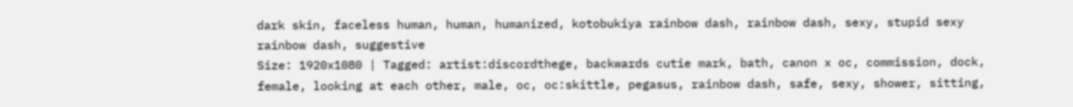dark skin, faceless human, human, humanized, kotobukiya rainbow dash, rainbow dash, sexy, stupid sexy rainbow dash, suggestive
Size: 1920x1080 | Tagged: artist:discordthege, backwards cutie mark, bath, canon x oc, commission, dock, female, looking at each other, male, oc, oc:skittle, pegasus, rainbow dash, safe, sexy, shower, sitting,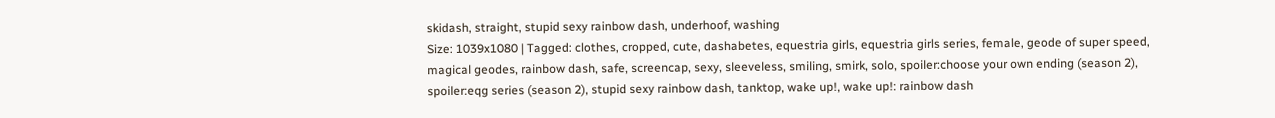skidash, straight, stupid sexy rainbow dash, underhoof, washing
Size: 1039x1080 | Tagged: clothes, cropped, cute, dashabetes, equestria girls, equestria girls series, female, geode of super speed, magical geodes, rainbow dash, safe, screencap, sexy, sleeveless, smiling, smirk, solo, spoiler:choose your own ending (season 2), spoiler:eqg series (season 2), stupid sexy rainbow dash, tanktop, wake up!, wake up!: rainbow dash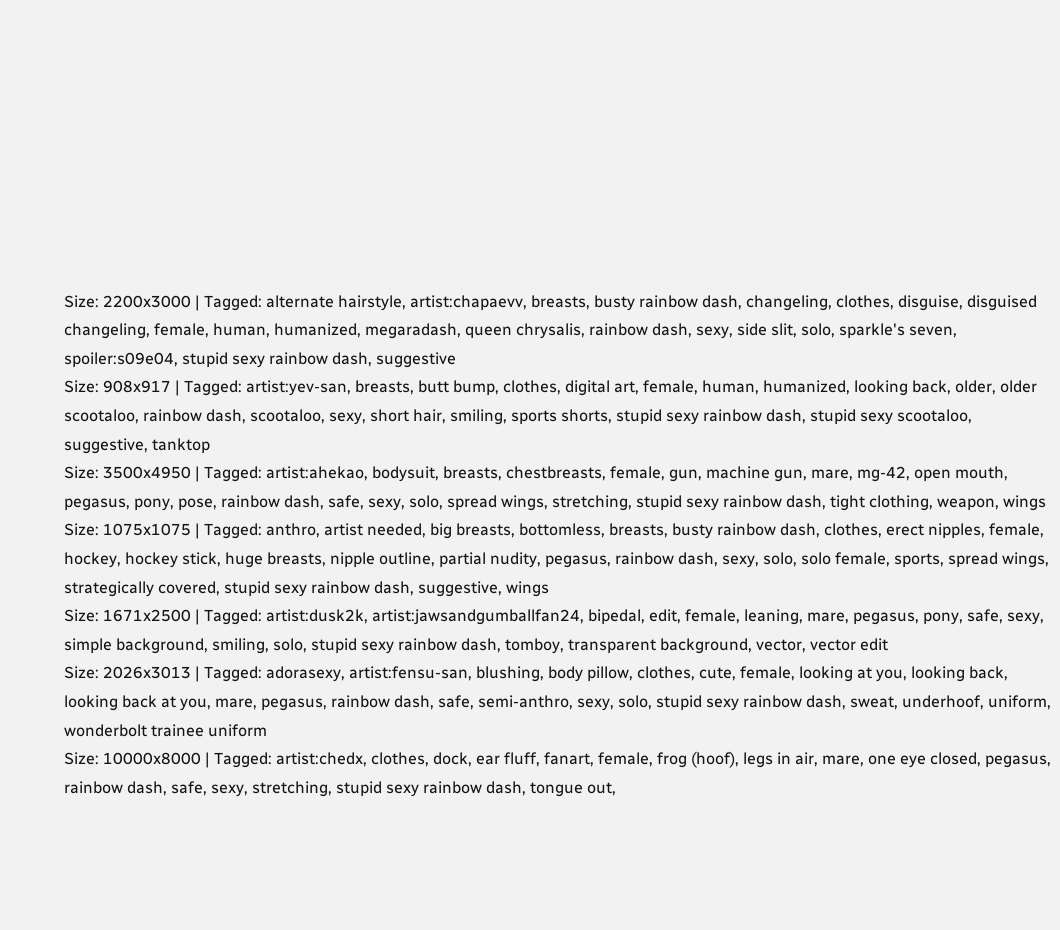Size: 2200x3000 | Tagged: alternate hairstyle, artist:chapaevv, breasts, busty rainbow dash, changeling, clothes, disguise, disguised changeling, female, human, humanized, megaradash, queen chrysalis, rainbow dash, sexy, side slit, solo, sparkle's seven, spoiler:s09e04, stupid sexy rainbow dash, suggestive
Size: 908x917 | Tagged: artist:yev-san, breasts, butt bump, clothes, digital art, female, human, humanized, looking back, older, older scootaloo, rainbow dash, scootaloo, sexy, short hair, smiling, sports shorts, stupid sexy rainbow dash, stupid sexy scootaloo, suggestive, tanktop
Size: 3500x4950 | Tagged: artist:ahekao, bodysuit, breasts, chestbreasts, female, gun, machine gun, mare, mg-42, open mouth, pegasus, pony, pose, rainbow dash, safe, sexy, solo, spread wings, stretching, stupid sexy rainbow dash, tight clothing, weapon, wings
Size: 1075x1075 | Tagged: anthro, artist needed, big breasts, bottomless, breasts, busty rainbow dash, clothes, erect nipples, female, hockey, hockey stick, huge breasts, nipple outline, partial nudity, pegasus, rainbow dash, sexy, solo, solo female, sports, spread wings, strategically covered, stupid sexy rainbow dash, suggestive, wings
Size: 1671x2500 | Tagged: artist:dusk2k, artist:jawsandgumballfan24, bipedal, edit, female, leaning, mare, pegasus, pony, safe, sexy, simple background, smiling, solo, stupid sexy rainbow dash, tomboy, transparent background, vector, vector edit
Size: 2026x3013 | Tagged: adorasexy, artist:fensu-san, blushing, body pillow, clothes, cute, female, looking at you, looking back, looking back at you, mare, pegasus, rainbow dash, safe, semi-anthro, sexy, solo, stupid sexy rainbow dash, sweat, underhoof, uniform, wonderbolt trainee uniform
Size: 10000x8000 | Tagged: artist:chedx, clothes, dock, ear fluff, fanart, female, frog (hoof), legs in air, mare, one eye closed, pegasus, rainbow dash, safe, sexy, stretching, stupid sexy rainbow dash, tongue out,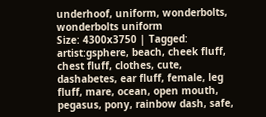underhoof, uniform, wonderbolts, wonderbolts uniform
Size: 4300x3750 | Tagged: artist:gsphere, beach, cheek fluff, chest fluff, clothes, cute, dashabetes, ear fluff, female, leg fluff, mare, ocean, open mouth, pegasus, pony, rainbow dash, safe,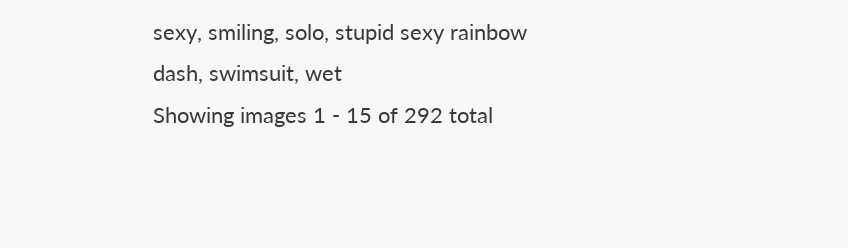sexy, smiling, solo, stupid sexy rainbow dash, swimsuit, wet
Showing images 1 - 15 of 292 total